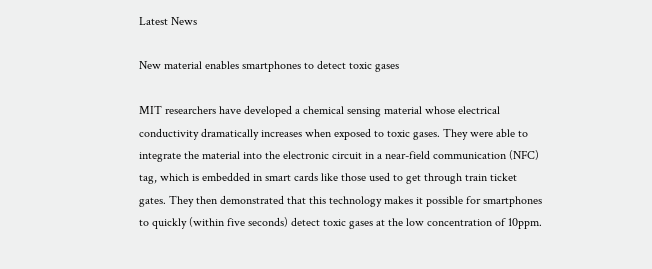Latest News

New material enables smartphones to detect toxic gases

MIT researchers have developed a chemical sensing material whose electrical conductivity dramatically increases when exposed to toxic gases. They were able to integrate the material into the electronic circuit in a near-field communication (NFC) tag, which is embedded in smart cards like those used to get through train ticket gates. They then demonstrated that this technology makes it possible for smartphones to quickly (within five seconds) detect toxic gases at the low concentration of 10ppm.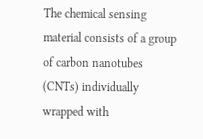The chemical sensing material consists of a group of carbon nanotubes (CNTs) individually wrapped with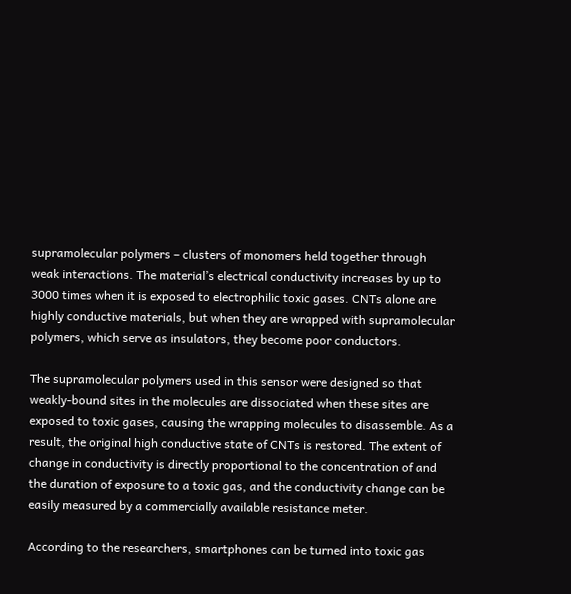supramolecular polymers – clusters of monomers held together through weak interactions. The material’s electrical conductivity increases by up to 3000 times when it is exposed to electrophilic toxic gases. CNTs alone are highly conductive materials, but when they are wrapped with supramolecular polymers, which serve as insulators, they become poor conductors.

The supramolecular polymers used in this sensor were designed so that weakly-bound sites in the molecules are dissociated when these sites are exposed to toxic gases, causing the wrapping molecules to disassemble. As a result, the original high conductive state of CNTs is restored. The extent of change in conductivity is directly proportional to the concentration of and the duration of exposure to a toxic gas, and the conductivity change can be easily measured by a commercially available resistance meter.

According to the researchers, smartphones can be turned into toxic gas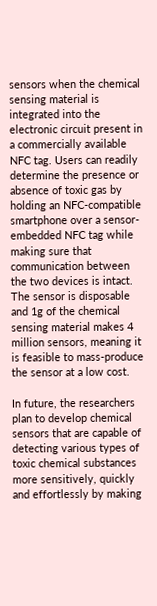sensors when the chemical sensing material is integrated into the electronic circuit present in a commercially available NFC tag. Users can readily determine the presence or absence of toxic gas by holding an NFC-compatible smartphone over a sensor-embedded NFC tag while making sure that communication between the two devices is intact. The sensor is disposable and 1g of the chemical sensing material makes 4 million sensors, meaning it is feasible to mass-produce the sensor at a low cost.

In future, the researchers plan to develop chemical sensors that are capable of detecting various types of toxic chemical substances more sensitively, quickly and effortlessly by making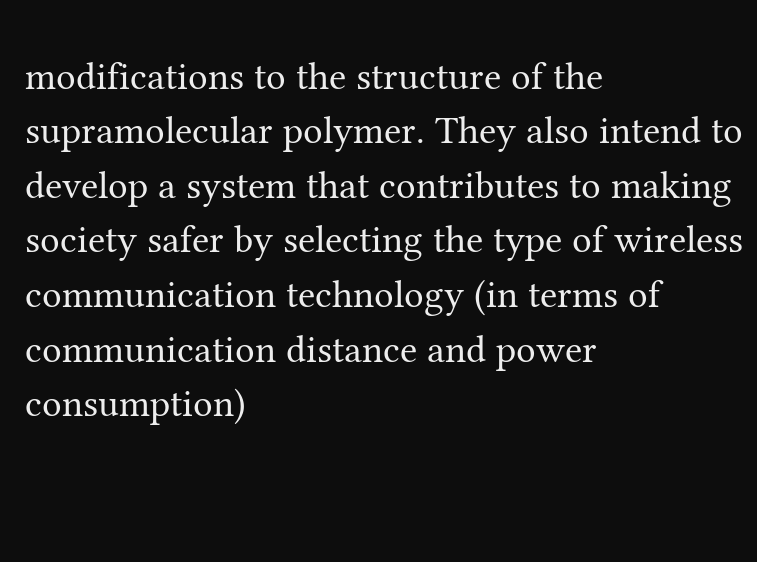modifications to the structure of the supramolecular polymer. They also intend to develop a system that contributes to making society safer by selecting the type of wireless communication technology (in terms of communication distance and power consumption)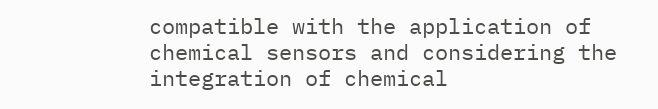compatible with the application of chemical sensors and considering the integration of chemical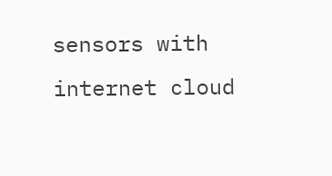sensors with internet cloud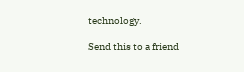technology.

Send this to a friend